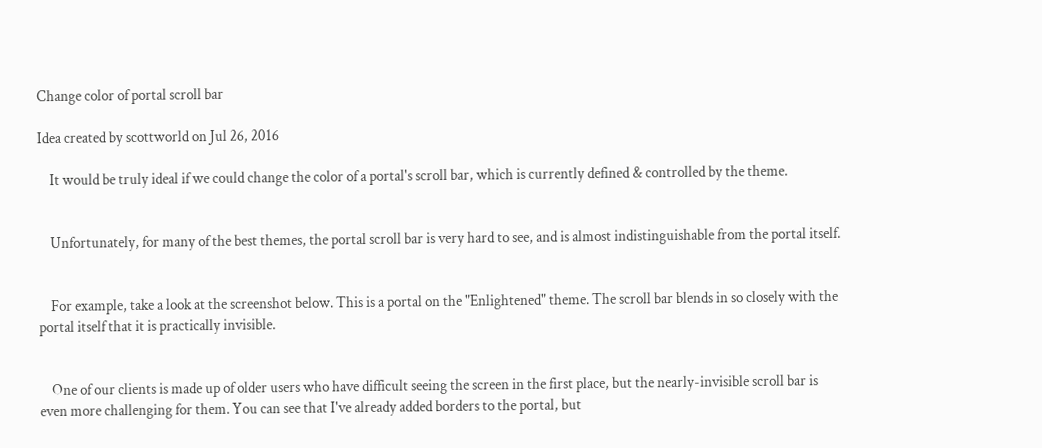Change color of portal scroll bar

Idea created by scottworld on Jul 26, 2016

    It would be truly ideal if we could change the color of a portal's scroll bar, which is currently defined & controlled by the theme.


    Unfortunately, for many of the best themes, the portal scroll bar is very hard to see, and is almost indistinguishable from the portal itself.


    For example, take a look at the screenshot below. This is a portal on the "Enlightened" theme. The scroll bar blends in so closely with the portal itself that it is practically invisible.


    One of our clients is made up of older users who have difficult seeing the screen in the first place, but the nearly-invisible scroll bar is even more challenging for them. You can see that I've already added borders to the portal, but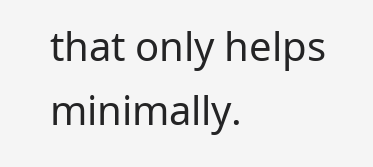that only helps minimally.